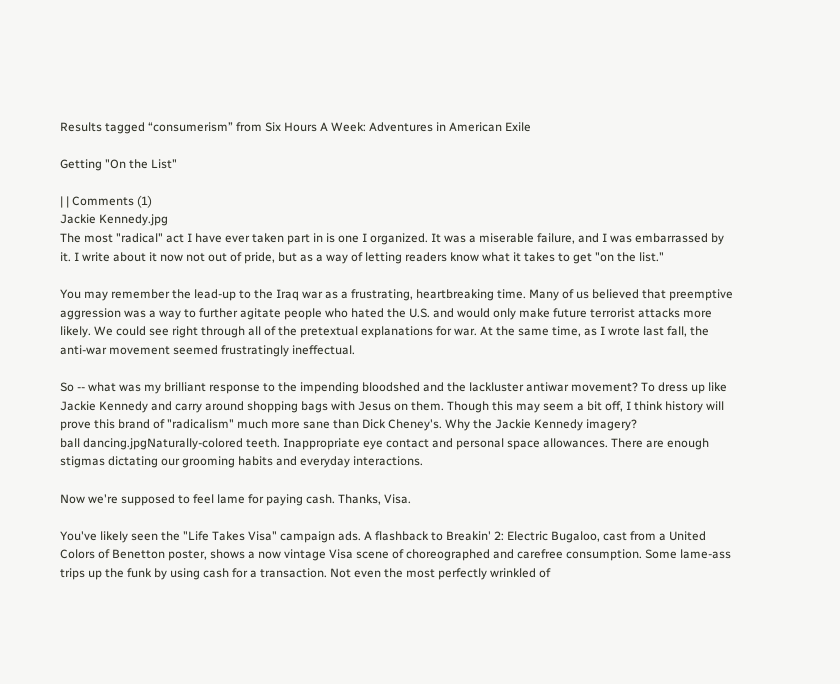Results tagged “consumerism” from Six Hours A Week: Adventures in American Exile

Getting "On the List"

| | Comments (1)
Jackie Kennedy.jpg
The most "radical" act I have ever taken part in is one I organized. It was a miserable failure, and I was embarrassed by it. I write about it now not out of pride, but as a way of letting readers know what it takes to get "on the list."

You may remember the lead-up to the Iraq war as a frustrating, heartbreaking time. Many of us believed that preemptive aggression was a way to further agitate people who hated the U.S. and would only make future terrorist attacks more likely. We could see right through all of the pretextual explanations for war. At the same time, as I wrote last fall, the anti-war movement seemed frustratingly ineffectual.

So -- what was my brilliant response to the impending bloodshed and the lackluster antiwar movement? To dress up like Jackie Kennedy and carry around shopping bags with Jesus on them. Though this may seem a bit off, I think history will prove this brand of "radicalism" much more sane than Dick Cheney's. Why the Jackie Kennedy imagery?
ball dancing.jpgNaturally-colored teeth. Inappropriate eye contact and personal space allowances. There are enough stigmas dictating our grooming habits and everyday interactions.

Now we're supposed to feel lame for paying cash. Thanks, Visa.

You've likely seen the "Life Takes Visa" campaign ads. A flashback to Breakin' 2: Electric Bugaloo, cast from a United Colors of Benetton poster, shows a now vintage Visa scene of choreographed and carefree consumption. Some lame-ass trips up the funk by using cash for a transaction. Not even the most perfectly wrinkled of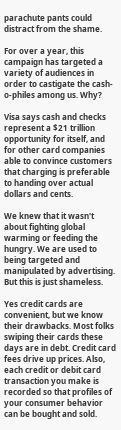parachute pants could distract from the shame.

For over a year, this campaign has targeted a variety of audiences in order to castigate the cash-o-philes among us. Why?

Visa says cash and checks represent a $21 trillion opportunity for itself, and for other card companies able to convince customers that charging is preferable to handing over actual dollars and cents.

We knew that it wasn't about fighting global warming or feeding the hungry. We are used to being targeted and manipulated by advertising. But this is just shameless.

Yes credit cards are convenient, but we know their drawbacks. Most folks swiping their cards these days are in debt. Credit card fees drive up prices. Also, each credit or debit card transaction you make is recorded so that profiles of your consumer behavior can be bought and sold.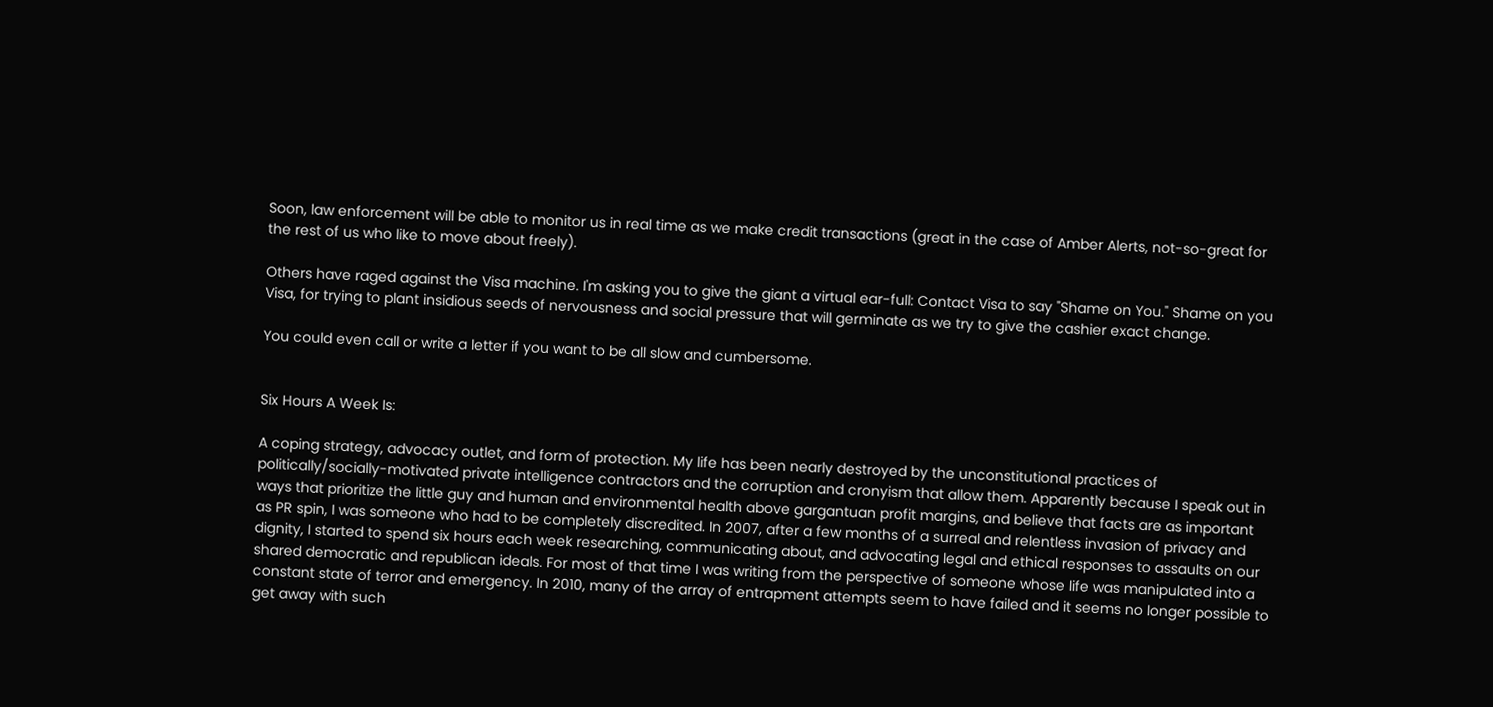Soon, law enforcement will be able to monitor us in real time as we make credit transactions (great in the case of Amber Alerts, not-so-great for the rest of us who like to move about freely).

Others have raged against the Visa machine. I'm asking you to give the giant a virtual ear-full: Contact Visa to say "Shame on You." Shame on you Visa, for trying to plant insidious seeds of nervousness and social pressure that will germinate as we try to give the cashier exact change.

You could even call or write a letter if you want to be all slow and cumbersome.


Six Hours A Week Is:

A coping strategy, advocacy outlet, and form of protection. My life has been nearly destroyed by the unconstitutional practices of politically/socially-motivated private intelligence contractors and the corruption and cronyism that allow them. Apparently because I speak out in ways that prioritize the little guy and human and environmental health above gargantuan profit margins, and believe that facts are as important as PR spin, I was someone who had to be completely discredited. In 2007, after a few months of a surreal and relentless invasion of privacy and dignity, I started to spend six hours each week researching, communicating about, and advocating legal and ethical responses to assaults on our shared democratic and republican ideals. For most of that time I was writing from the perspective of someone whose life was manipulated into a constant state of terror and emergency. In 2010, many of the array of entrapment attempts seem to have failed and it seems no longer possible to get away with such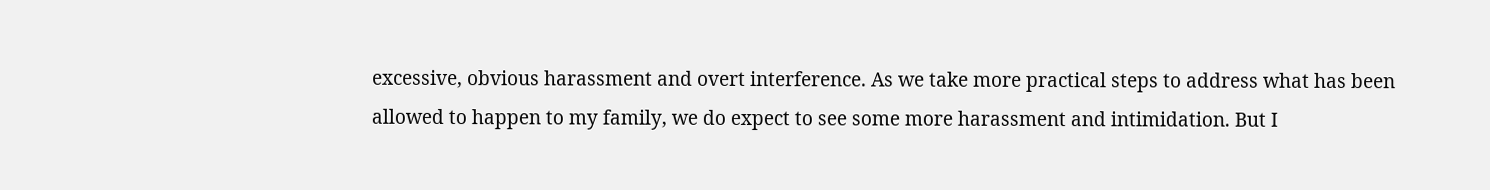excessive, obvious harassment and overt interference. As we take more practical steps to address what has been allowed to happen to my family, we do expect to see some more harassment and intimidation. But I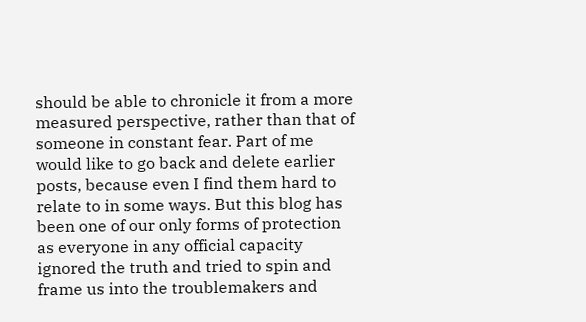should be able to chronicle it from a more measured perspective, rather than that of someone in constant fear. Part of me would like to go back and delete earlier posts, because even I find them hard to relate to in some ways. But this blog has been one of our only forms of protection as everyone in any official capacity ignored the truth and tried to spin and frame us into the troublemakers and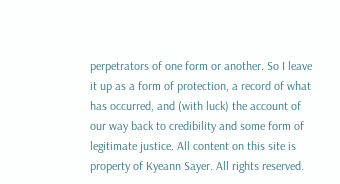perpetrators of one form or another. So I leave it up as a form of protection, a record of what has occurred, and (with luck) the account of our way back to credibility and some form of legitimate justice. All content on this site is property of Kyeann Sayer. All rights reserved.